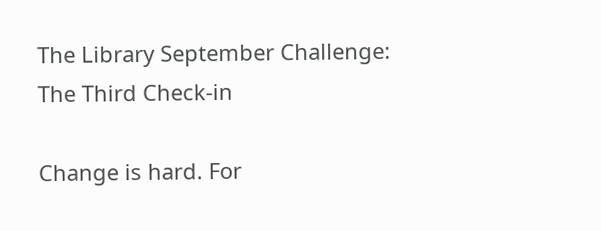The Library September Challenge: The Third Check-in

Change is hard. For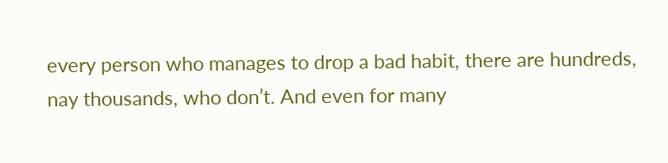every person who manages to drop a bad habit, there are hundreds, nay thousands, who don’t. And even for many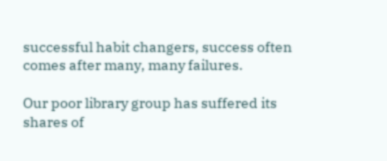successful habit changers, success often comes after many, many failures.

Our poor library group has suffered its shares of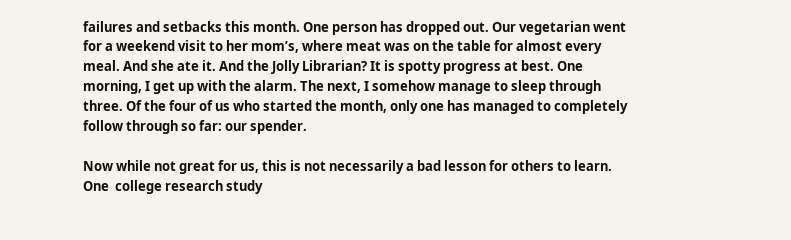failures and setbacks this month. One person has dropped out. Our vegetarian went for a weekend visit to her mom’s, where meat was on the table for almost every meal. And she ate it. And the Jolly Librarian? It is spotty progress at best. One morning, I get up with the alarm. The next, I somehow manage to sleep through three. Of the four of us who started the month, only one has managed to completely follow through so far: our spender.

Now while not great for us, this is not necessarily a bad lesson for others to learn. One  college research study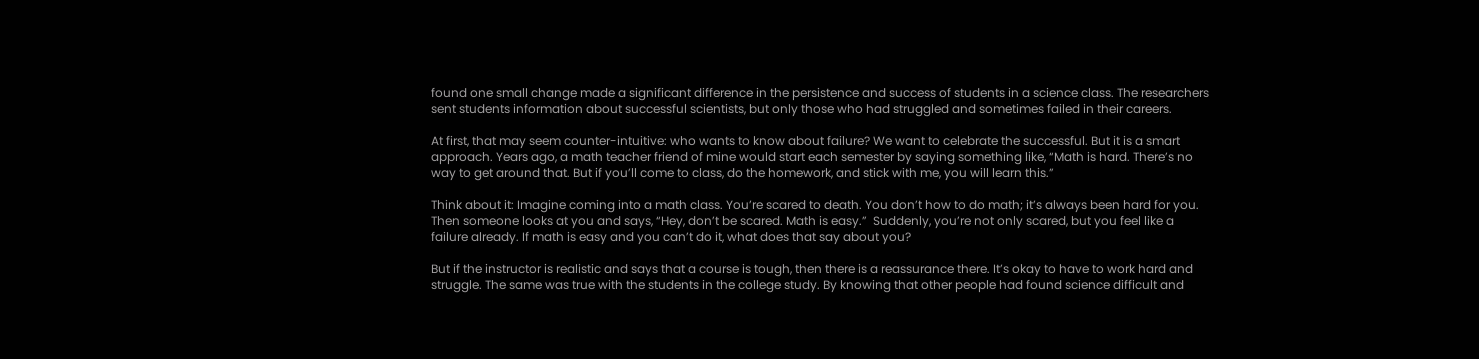found one small change made a significant difference in the persistence and success of students in a science class. The researchers sent students information about successful scientists, but only those who had struggled and sometimes failed in their careers.

At first, that may seem counter-intuitive: who wants to know about failure? We want to celebrate the successful. But it is a smart approach. Years ago, a math teacher friend of mine would start each semester by saying something like, “Math is hard. There’s no way to get around that. But if you’ll come to class, do the homework, and stick with me, you will learn this.”

Think about it: Imagine coming into a math class. You’re scared to death. You don’t how to do math; it’s always been hard for you. Then someone looks at you and says, “Hey, don’t be scared. Math is easy.”  Suddenly, you’re not only scared, but you feel like a failure already. If math is easy and you can’t do it, what does that say about you?

But if the instructor is realistic and says that a course is tough, then there is a reassurance there. It’s okay to have to work hard and struggle. The same was true with the students in the college study. By knowing that other people had found science difficult and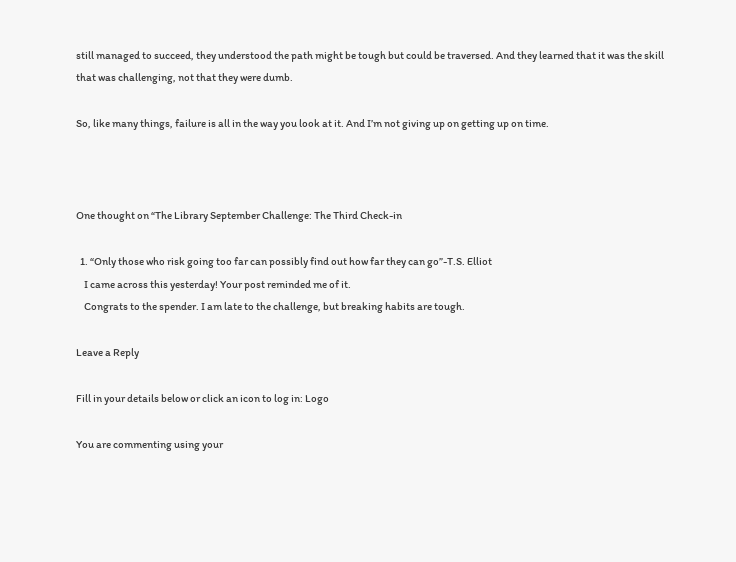still managed to succeed, they understood the path might be tough but could be traversed. And they learned that it was the skill that was challenging, not that they were dumb.

So, like many things, failure is all in the way you look at it. And I’m not giving up on getting up on time.



One thought on “The Library September Challenge: The Third Check-in

  1. “Only those who risk going too far can possibly find out how far they can go”-T.S. Elliot
    I came across this yesterday! Your post reminded me of it.
    Congrats to the spender. I am late to the challenge, but breaking habits are tough.

Leave a Reply

Fill in your details below or click an icon to log in: Logo

You are commenting using your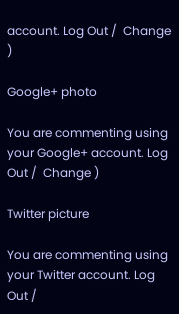account. Log Out /  Change )

Google+ photo

You are commenting using your Google+ account. Log Out /  Change )

Twitter picture

You are commenting using your Twitter account. Log Out /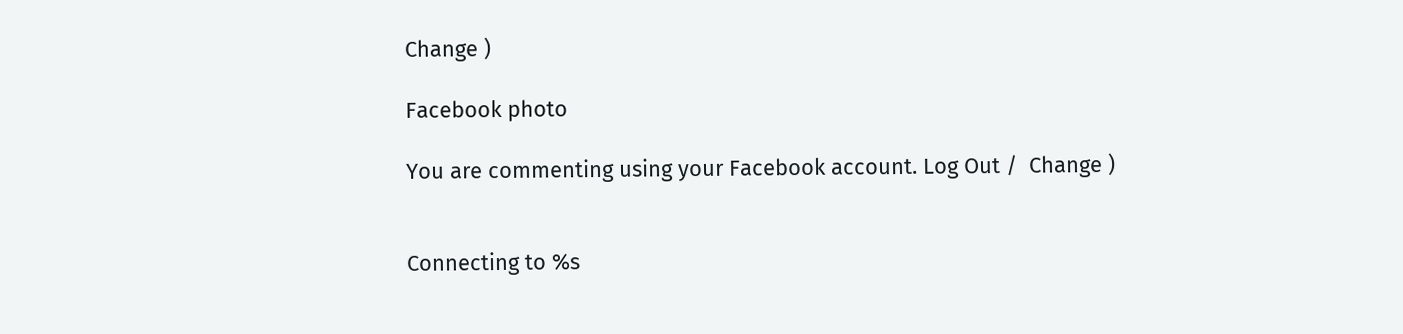Change )

Facebook photo

You are commenting using your Facebook account. Log Out /  Change )


Connecting to %s